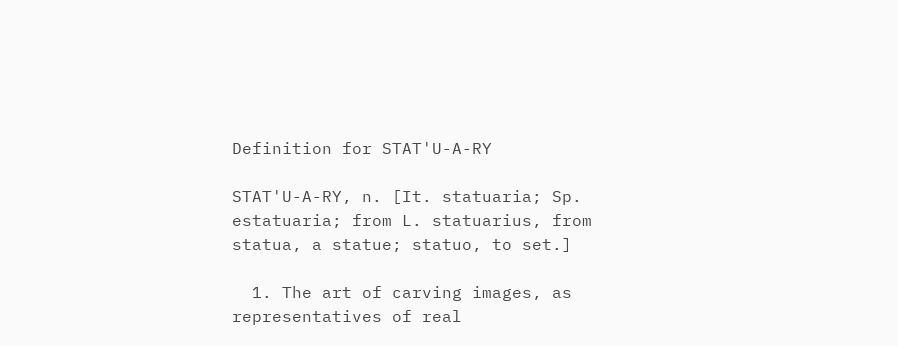Definition for STAT'U-A-RY

STAT'U-A-RY, n. [It. statuaria; Sp. estatuaria; from L. statuarius, from statua, a statue; statuo, to set.]

  1. The art of carving images, as representatives of real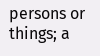persons or things; a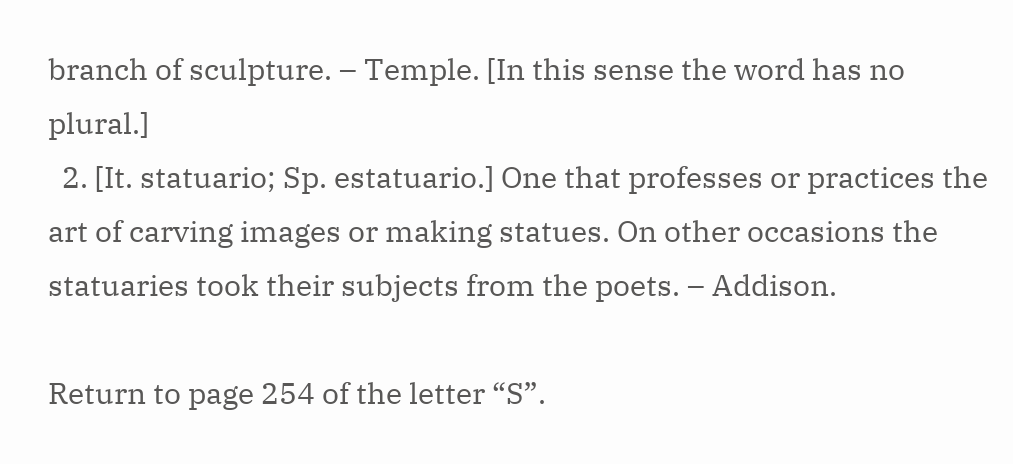branch of sculpture. – Temple. [In this sense the word has no plural.]
  2. [It. statuario; Sp. estatuario.] One that professes or practices the art of carving images or making statues. On other occasions the statuaries took their subjects from the poets. – Addison.

Return to page 254 of the letter “S”.